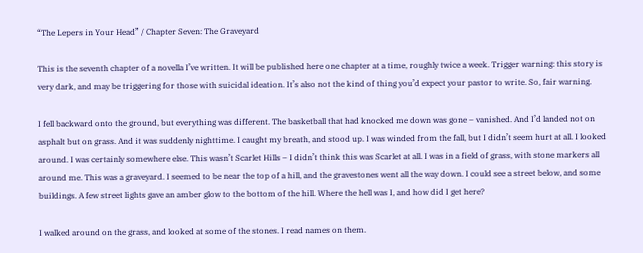“The Lepers in Your Head” / Chapter Seven: The Graveyard

This is the seventh chapter of a novella I’ve written. It will be published here one chapter at a time, roughly twice a week. Trigger warning: this story is very dark, and may be triggering for those with suicidal ideation. It’s also not the kind of thing you’d expect your pastor to write. So, fair warning.

I fell backward onto the ground, but everything was different. The basketball that had knocked me down was gone – vanished. And I’d landed not on asphalt but on grass. And it was suddenly nighttime. I caught my breath, and stood up. I was winded from the fall, but I didn’t seem hurt at all. I looked around. I was certainly somewhere else. This wasn’t Scarlet Hills – I didn’t think this was Scarlet at all. I was in a field of grass, with stone markers all around me. This was a graveyard. I seemed to be near the top of a hill, and the gravestones went all the way down. I could see a street below, and some buildings. A few street lights gave an amber glow to the bottom of the hill. Where the hell was I, and how did I get here?

I walked around on the grass, and looked at some of the stones. I read names on them.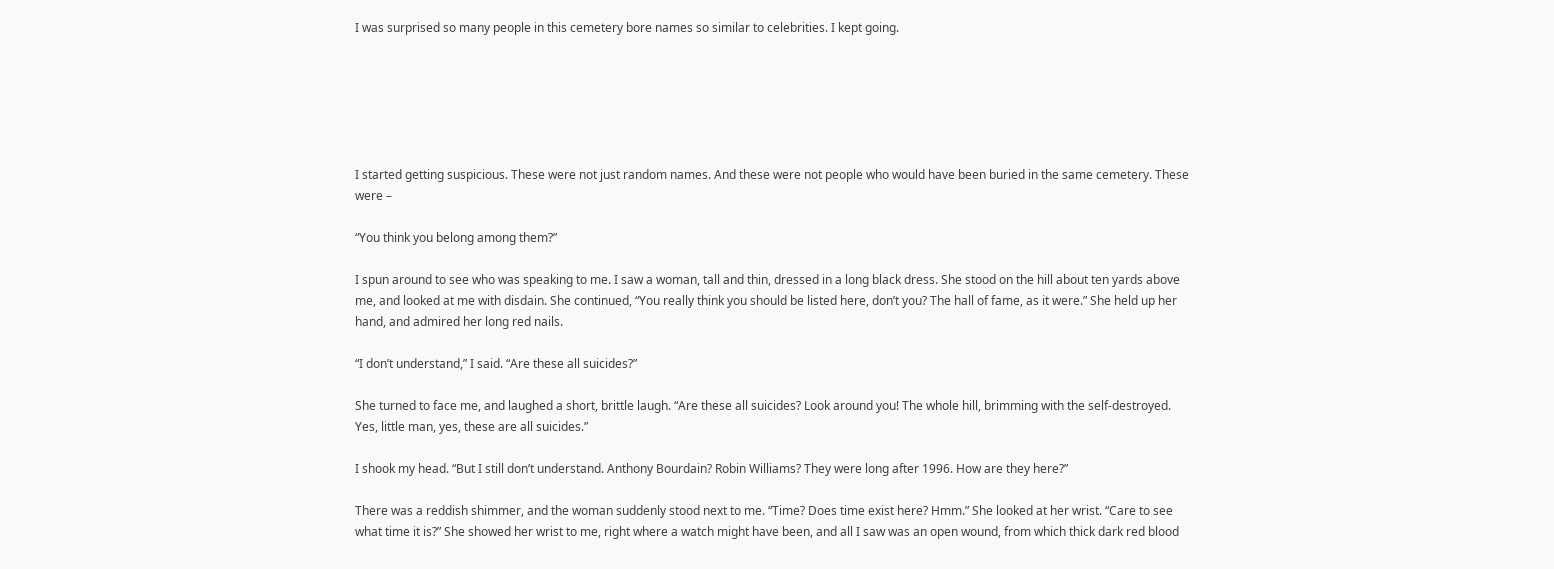I was surprised so many people in this cemetery bore names so similar to celebrities. I kept going.






I started getting suspicious. These were not just random names. And these were not people who would have been buried in the same cemetery. These were –

“You think you belong among them?”

I spun around to see who was speaking to me. I saw a woman, tall and thin, dressed in a long black dress. She stood on the hill about ten yards above me, and looked at me with disdain. She continued, “You really think you should be listed here, don’t you? The hall of fame, as it were.” She held up her hand, and admired her long red nails.

“I don’t understand,” I said. “Are these all suicides?”

She turned to face me, and laughed a short, brittle laugh. “Are these all suicides? Look around you! The whole hill, brimming with the self-destroyed. Yes, little man, yes, these are all suicides.”

I shook my head. “But I still don’t understand. Anthony Bourdain? Robin Williams? They were long after 1996. How are they here?”

There was a reddish shimmer, and the woman suddenly stood next to me. “Time? Does time exist here? Hmm.” She looked at her wrist. “Care to see what time it is?” She showed her wrist to me, right where a watch might have been, and all I saw was an open wound, from which thick dark red blood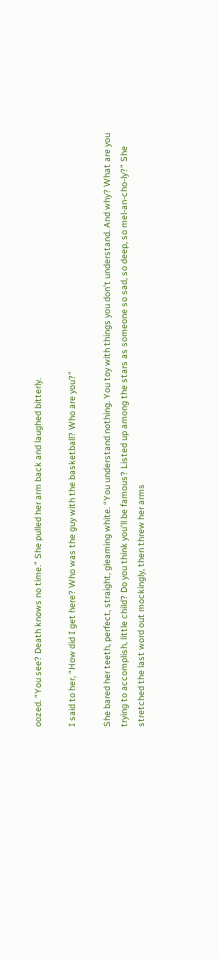oozed. “You see? Death knows no time.” She pulled her arm back and laughed bitterly.

I said to her, “How did I get here? Who was the guy with the basketball? Who are you?”

She bared her teeth, perfect, straight, gleaming white. “You understand nothing. You toy with things you don’t understand. And why? What are you trying to accomplish, little child? Do you think you’ll be famous? Listed up among the stars as someone so sad, so deep, so mel-an-cho-ly?” She stretched the last word out mockingly, then threw her arms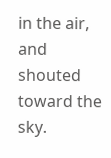in the air, and shouted toward the sky.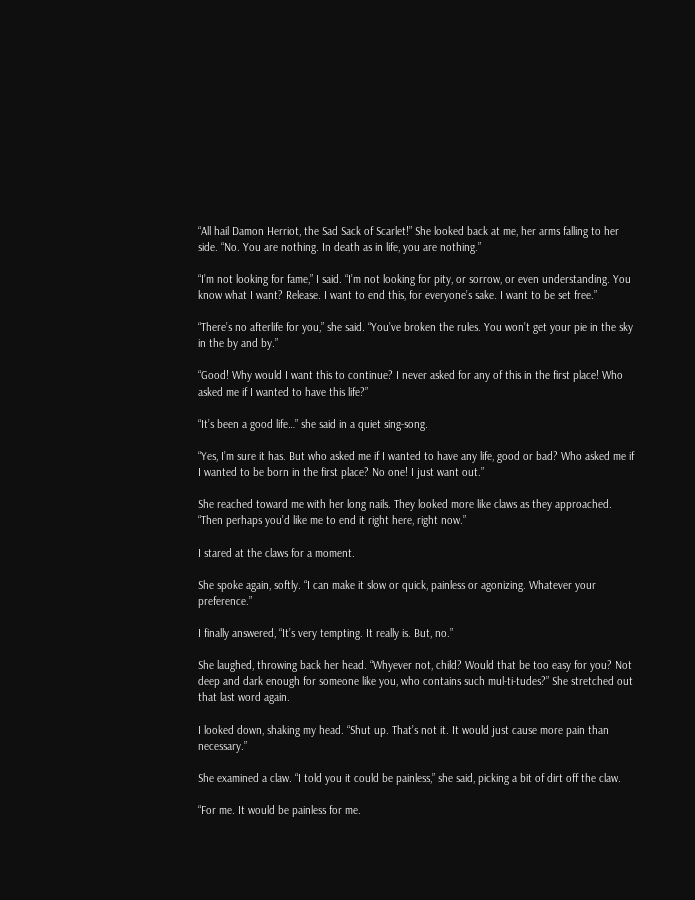“All hail Damon Herriot, the Sad Sack of Scarlet!” She looked back at me, her arms falling to her side. “No. You are nothing. In death as in life, you are nothing.”

“I’m not looking for fame,” I said. “I’m not looking for pity, or sorrow, or even understanding. You know what I want? Release. I want to end this, for everyone’s sake. I want to be set free.”

“There’s no afterlife for you,” she said. “You’ve broken the rules. You won’t get your pie in the sky in the by and by.”

“Good! Why would I want this to continue? I never asked for any of this in the first place! Who asked me if I wanted to have this life?”

“It’s been a good life…” she said in a quiet sing-song.

“Yes, I’m sure it has. But who asked me if I wanted to have any life, good or bad? Who asked me if I wanted to be born in the first place? No one! I just want out.”

She reached toward me with her long nails. They looked more like claws as they approached. “Then perhaps you’d like me to end it right here, right now.”

I stared at the claws for a moment.

She spoke again, softly. “I can make it slow or quick, painless or agonizing. Whatever your preference.”

I finally answered, “It’s very tempting. It really is. But, no.”

She laughed, throwing back her head. “Whyever not, child? Would that be too easy for you? Not deep and dark enough for someone like you, who contains such mul-ti-tudes?” She stretched out that last word again.

I looked down, shaking my head. “Shut up. That’s not it. It would just cause more pain than necessary.”

She examined a claw. “I told you it could be painless,” she said, picking a bit of dirt off the claw.

“For me. It would be painless for me.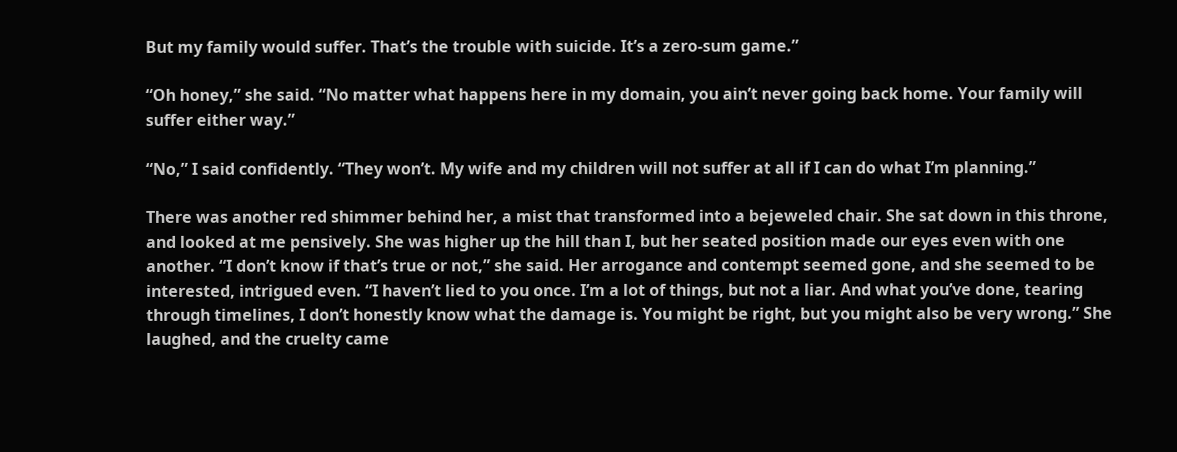But my family would suffer. That’s the trouble with suicide. It’s a zero-sum game.”

“Oh honey,” she said. “No matter what happens here in my domain, you ain’t never going back home. Your family will suffer either way.”

“No,” I said confidently. “They won’t. My wife and my children will not suffer at all if I can do what I’m planning.”

There was another red shimmer behind her, a mist that transformed into a bejeweled chair. She sat down in this throne, and looked at me pensively. She was higher up the hill than I, but her seated position made our eyes even with one another. “I don’t know if that’s true or not,” she said. Her arrogance and contempt seemed gone, and she seemed to be interested, intrigued even. “I haven’t lied to you once. I’m a lot of things, but not a liar. And what you’ve done, tearing through timelines, I don’t honestly know what the damage is. You might be right, but you might also be very wrong.” She laughed, and the cruelty came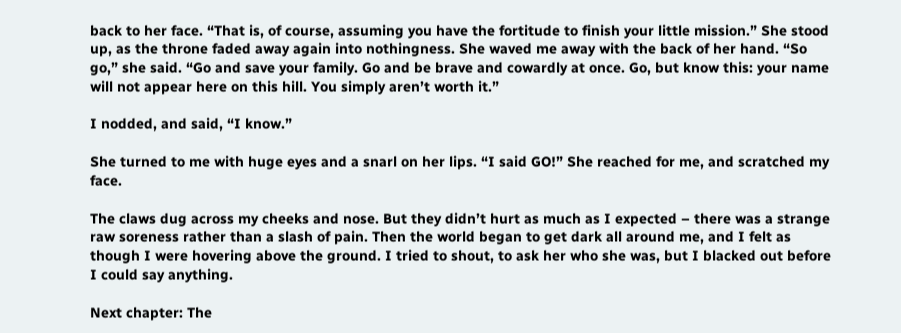back to her face. “That is, of course, assuming you have the fortitude to finish your little mission.” She stood up, as the throne faded away again into nothingness. She waved me away with the back of her hand. “So go,” she said. “Go and save your family. Go and be brave and cowardly at once. Go, but know this: your name will not appear here on this hill. You simply aren’t worth it.”

I nodded, and said, “I know.”

She turned to me with huge eyes and a snarl on her lips. “I said GO!” She reached for me, and scratched my face.

The claws dug across my cheeks and nose. But they didn’t hurt as much as I expected – there was a strange raw soreness rather than a slash of pain. Then the world began to get dark all around me, and I felt as though I were hovering above the ground. I tried to shout, to ask her who she was, but I blacked out before I could say anything.

Next chapter: The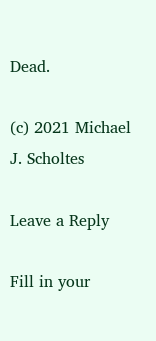Dead.

(c) 2021 Michael J. Scholtes

Leave a Reply

Fill in your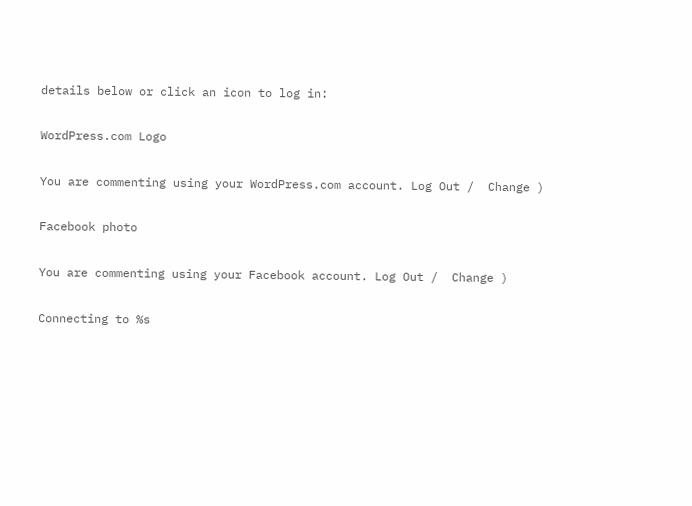details below or click an icon to log in:

WordPress.com Logo

You are commenting using your WordPress.com account. Log Out /  Change )

Facebook photo

You are commenting using your Facebook account. Log Out /  Change )

Connecting to %s